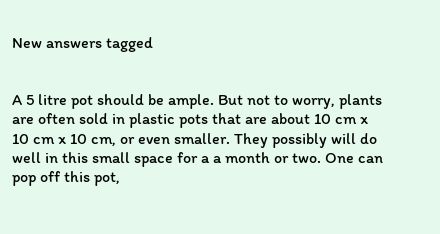New answers tagged


A 5 litre pot should be ample. But not to worry, plants are often sold in plastic pots that are about 10 cm x 10 cm x 10 cm, or even smaller. They possibly will do well in this small space for a a month or two. One can pop off this pot,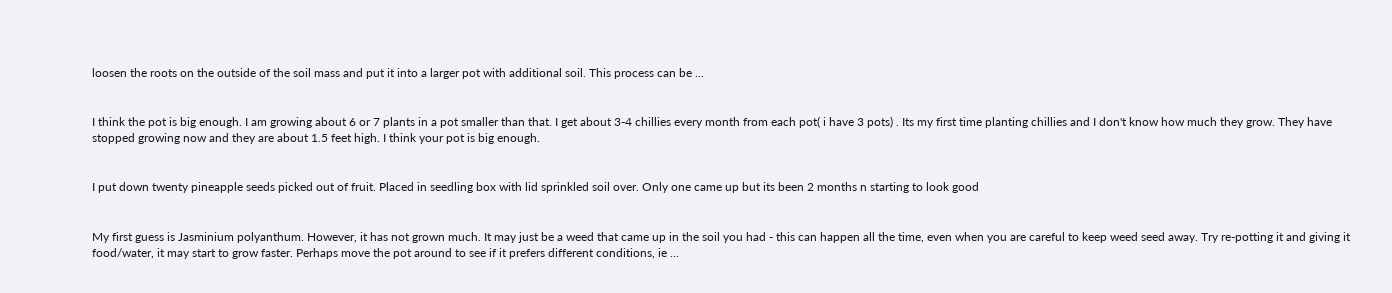loosen the roots on the outside of the soil mass and put it into a larger pot with additional soil. This process can be ...


I think the pot is big enough. I am growing about 6 or 7 plants in a pot smaller than that. I get about 3-4 chillies every month from each pot( i have 3 pots) . Its my first time planting chillies and I don't know how much they grow. They have stopped growing now and they are about 1.5 feet high. I think your pot is big enough.


I put down twenty pineapple seeds picked out of fruit. Placed in seedling box with lid sprinkled soil over. Only one came up but its been 2 months n starting to look good


My first guess is Jasminium polyanthum. However, it has not grown much. It may just be a weed that came up in the soil you had - this can happen all the time, even when you are careful to keep weed seed away. Try re-potting it and giving it food/water, it may start to grow faster. Perhaps move the pot around to see if it prefers different conditions, ie ...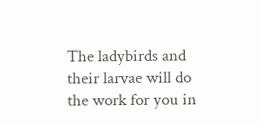The ladybirds and their larvae will do the work for you in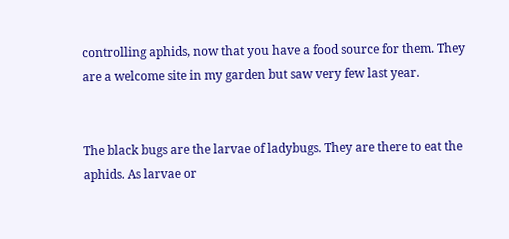controlling aphids, now that you have a food source for them. They are a welcome site in my garden but saw very few last year.


The black bugs are the larvae of ladybugs. They are there to eat the aphids. As larvae or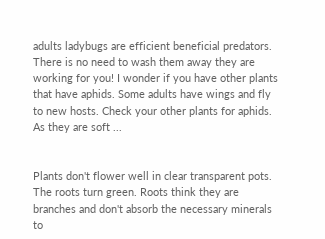adults ladybugs are efficient beneficial predators. There is no need to wash them away they are working for you! I wonder if you have other plants that have aphids. Some adults have wings and fly to new hosts. Check your other plants for aphids. As they are soft ...


Plants don't flower well in clear transparent pots. The roots turn green. Roots think they are branches and don't absorb the necessary minerals to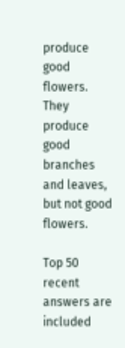produce good flowers. They produce good branches and leaves, but not good flowers.

Top 50 recent answers are included